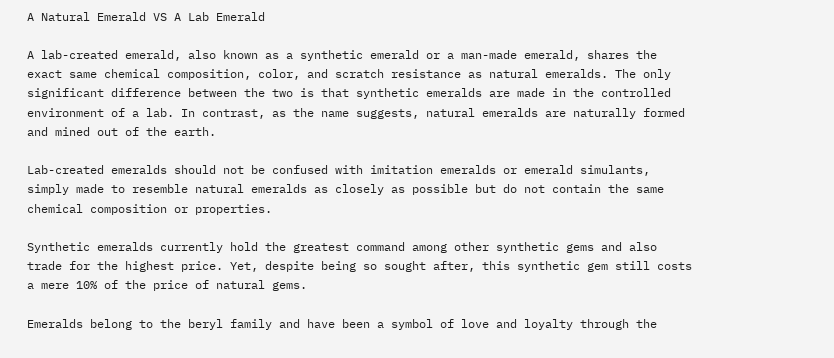A Natural Emerald VS A Lab Emerald

A lab-created emerald, also known as a synthetic emerald or a man-made emerald, shares the exact same chemical composition, color, and scratch resistance as natural emeralds. The only significant difference between the two is that synthetic emeralds are made in the controlled environment of a lab. In contrast, as the name suggests, natural emeralds are naturally formed and mined out of the earth.

Lab-created emeralds should not be confused with imitation emeralds or emerald simulants, simply made to resemble natural emeralds as closely as possible but do not contain the same chemical composition or properties.

Synthetic emeralds currently hold the greatest command among other synthetic gems and also trade for the highest price. Yet, despite being so sought after, this synthetic gem still costs a mere 10% of the price of natural gems.

Emeralds belong to the beryl family and have been a symbol of love and loyalty through the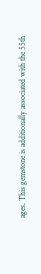ages. This gemstone is additionally associated with the 55th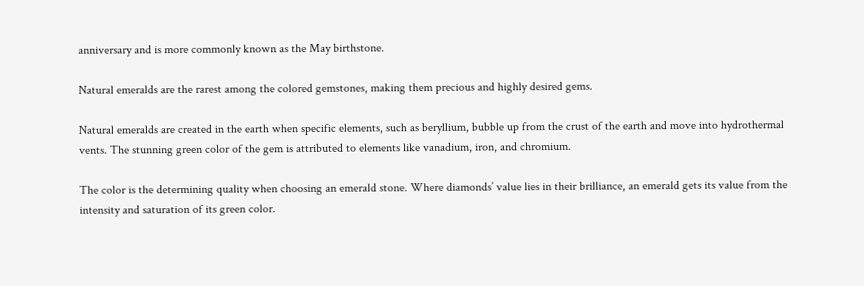anniversary and is more commonly known as the May birthstone.

Natural emeralds are the rarest among the colored gemstones, making them precious and highly desired gems.

Natural emeralds are created in the earth when specific elements, such as beryllium, bubble up from the crust of the earth and move into hydrothermal vents. The stunning green color of the gem is attributed to elements like vanadium, iron, and chromium.

The color is the determining quality when choosing an emerald stone. Where diamonds’ value lies in their brilliance, an emerald gets its value from the intensity and saturation of its green color.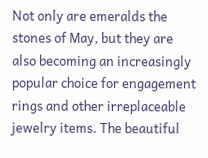Not only are emeralds the stones of May, but they are also becoming an increasingly popular choice for engagement rings and other irreplaceable jewelry items. The beautiful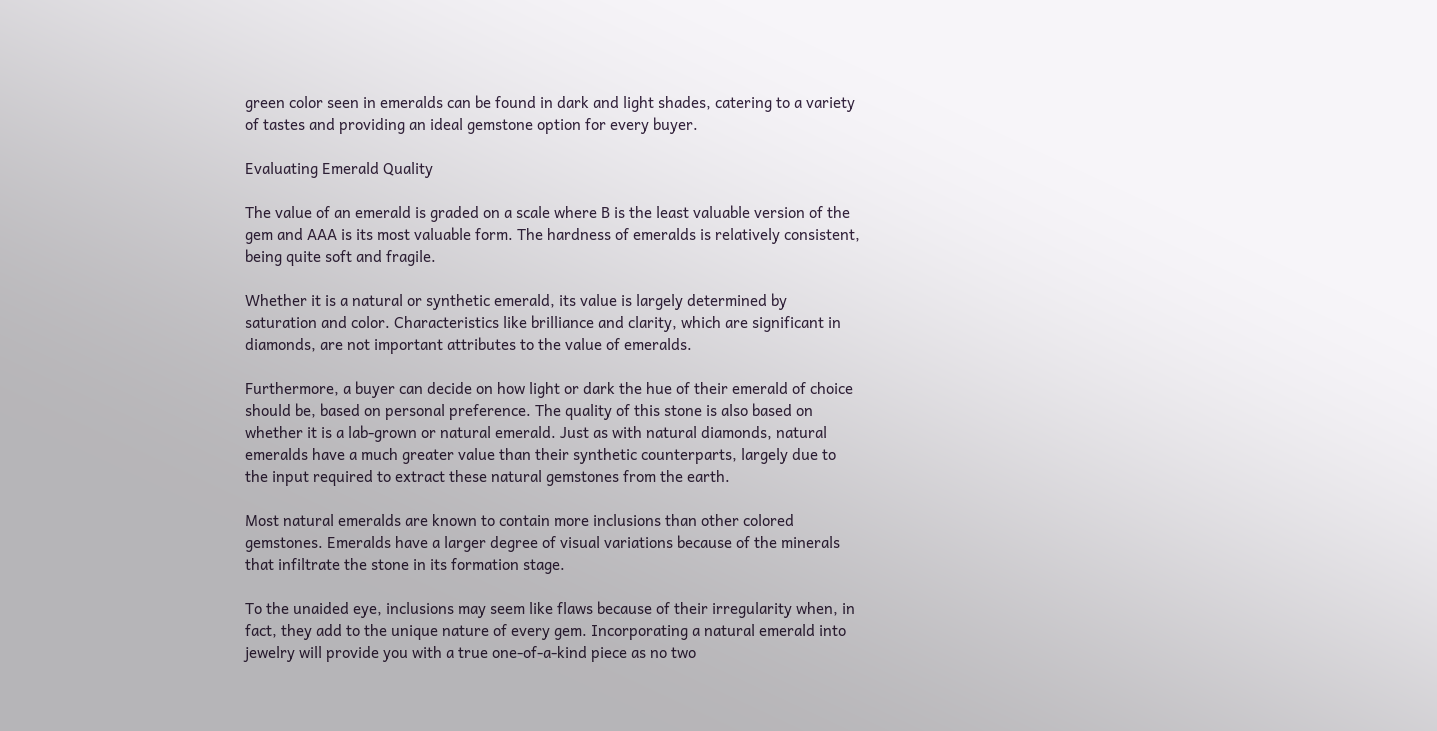green color seen in emeralds can be found in dark and light shades, catering to a variety of tastes and providing an ideal gemstone option for every buyer.

Evaluating Emerald Quality

The value of an emerald is graded on a scale where B is the least valuable version of the gem and AAA is its most valuable form. The hardness of emeralds is relatively consistent, being quite soft and fragile.

Whether it is a natural or synthetic emerald, its value is largely determined by saturation and color. Characteristics like brilliance and clarity, which are significant in diamonds, are not important attributes to the value of emeralds.

Furthermore, a buyer can decide on how light or dark the hue of their emerald of choice should be, based on personal preference. The quality of this stone is also based on whether it is a lab-grown or natural emerald. Just as with natural diamonds, natural emeralds have a much greater value than their synthetic counterparts, largely due to the input required to extract these natural gemstones from the earth.

Most natural emeralds are known to contain more inclusions than other colored gemstones. Emeralds have a larger degree of visual variations because of the minerals that infiltrate the stone in its formation stage.

To the unaided eye, inclusions may seem like flaws because of their irregularity when, in fact, they add to the unique nature of every gem. Incorporating a natural emerald into jewelry will provide you with a true one-of-a-kind piece as no two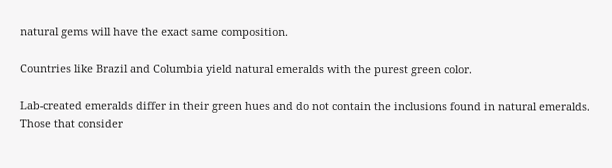natural gems will have the exact same composition.

Countries like Brazil and Columbia yield natural emeralds with the purest green color.

Lab-created emeralds differ in their green hues and do not contain the inclusions found in natural emeralds. Those that consider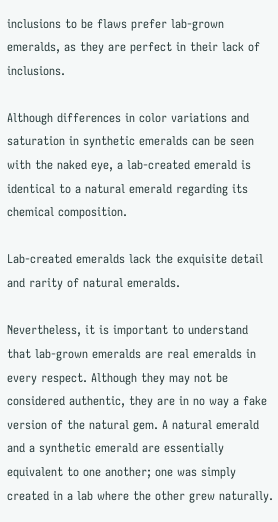inclusions to be flaws prefer lab-grown emeralds, as they are perfect in their lack of inclusions.

Although differences in color variations and saturation in synthetic emeralds can be seen with the naked eye, a lab-created emerald is identical to a natural emerald regarding its chemical composition.

Lab-created emeralds lack the exquisite detail and rarity of natural emeralds.

Nevertheless, it is important to understand that lab-grown emeralds are real emeralds in every respect. Although they may not be considered authentic, they are in no way a fake version of the natural gem. A natural emerald and a synthetic emerald are essentially equivalent to one another; one was simply created in a lab where the other grew naturally.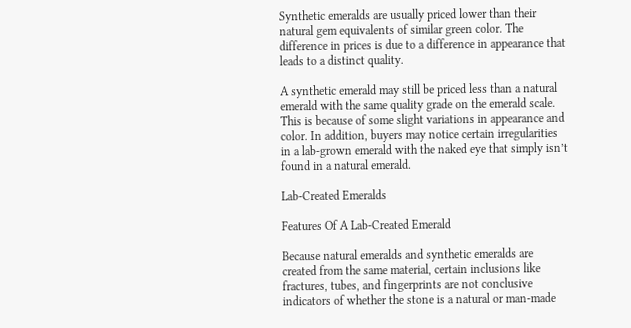Synthetic emeralds are usually priced lower than their natural gem equivalents of similar green color. The difference in prices is due to a difference in appearance that leads to a distinct quality.

A synthetic emerald may still be priced less than a natural emerald with the same quality grade on the emerald scale. This is because of some slight variations in appearance and color. In addition, buyers may notice certain irregularities in a lab-grown emerald with the naked eye that simply isn’t found in a natural emerald.

Lab-Created Emeralds

Features Of A Lab-Created Emerald

Because natural emeralds and synthetic emeralds are created from the same material, certain inclusions like fractures, tubes, and fingerprints are not conclusive indicators of whether the stone is a natural or man-made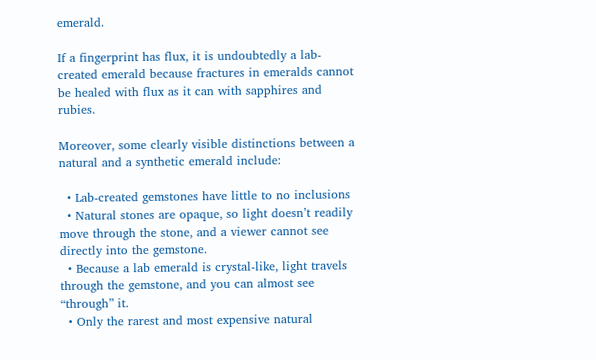emerald.

If a fingerprint has flux, it is undoubtedly a lab-created emerald because fractures in emeralds cannot be healed with flux as it can with sapphires and rubies.

Moreover, some clearly visible distinctions between a natural and a synthetic emerald include:

  • Lab-created gemstones have little to no inclusions
  • Natural stones are opaque, so light doesn’t readily move through the stone, and a viewer cannot see directly into the gemstone.
  • Because a lab emerald is crystal-like, light travels through the gemstone, and you can almost see “through” it.
  • Only the rarest and most expensive natural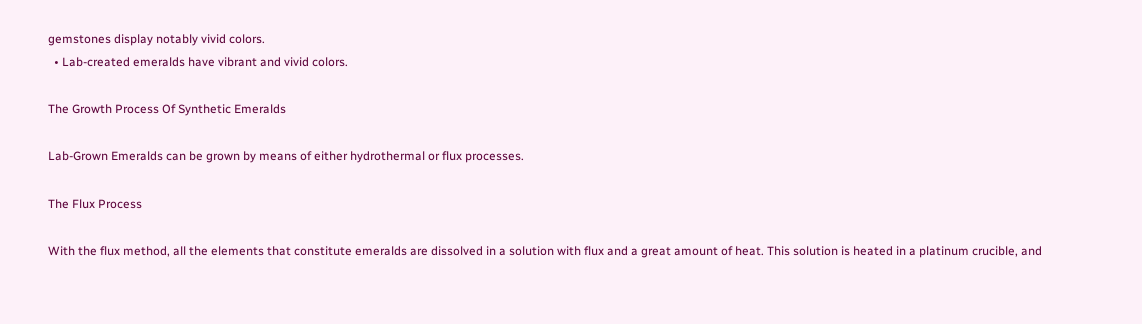gemstones display notably vivid colors.
  • Lab-created emeralds have vibrant and vivid colors.

The Growth Process Of Synthetic Emeralds

Lab-Grown Emeralds can be grown by means of either hydrothermal or flux processes.

The Flux Process

With the flux method, all the elements that constitute emeralds are dissolved in a solution with flux and a great amount of heat. This solution is heated in a platinum crucible, and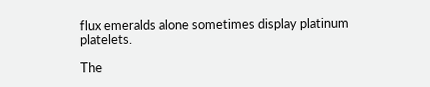flux emeralds alone sometimes display platinum platelets.

The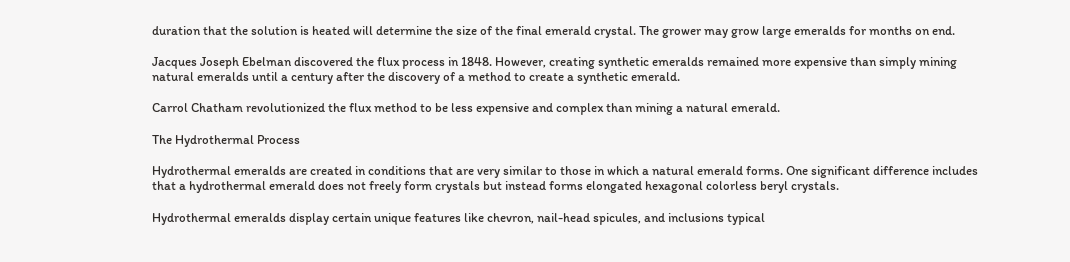duration that the solution is heated will determine the size of the final emerald crystal. The grower may grow large emeralds for months on end.

Jacques Joseph Ebelman discovered the flux process in 1848. However, creating synthetic emeralds remained more expensive than simply mining natural emeralds until a century after the discovery of a method to create a synthetic emerald.

Carrol Chatham revolutionized the flux method to be less expensive and complex than mining a natural emerald.

The Hydrothermal Process

Hydrothermal emeralds are created in conditions that are very similar to those in which a natural emerald forms. One significant difference includes that a hydrothermal emerald does not freely form crystals but instead forms elongated hexagonal colorless beryl crystals.

Hydrothermal emeralds display certain unique features like chevron, nail-head spicules, and inclusions typical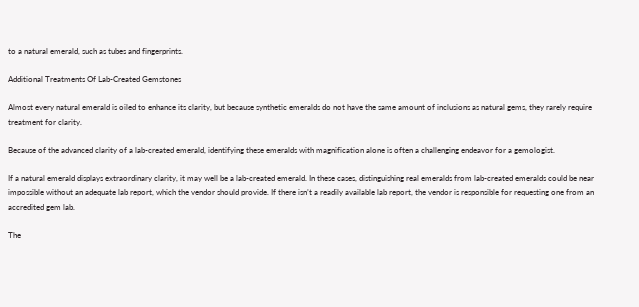to a natural emerald, such as tubes and fingerprints.

Additional Treatments Of Lab-Created Gemstones

Almost every natural emerald is oiled to enhance its clarity, but because synthetic emeralds do not have the same amount of inclusions as natural gems, they rarely require treatment for clarity.

Because of the advanced clarity of a lab-created emerald, identifying these emeralds with magnification alone is often a challenging endeavor for a gemologist.

If a natural emerald displays extraordinary clarity, it may well be a lab-created emerald. In these cases, distinguishing real emeralds from lab-created emeralds could be near impossible without an adequate lab report, which the vendor should provide. If there isn’t a readily available lab report, the vendor is responsible for requesting one from an accredited gem lab.

The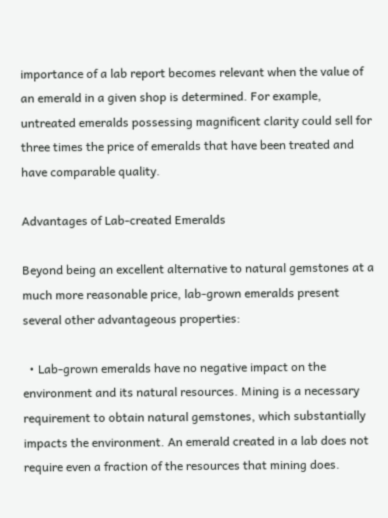importance of a lab report becomes relevant when the value of an emerald in a given shop is determined. For example, untreated emeralds possessing magnificent clarity could sell for three times the price of emeralds that have been treated and have comparable quality.

Advantages of Lab-created Emeralds

Beyond being an excellent alternative to natural gemstones at a much more reasonable price, lab-grown emeralds present several other advantageous properties:

  • Lab-grown emeralds have no negative impact on the environment and its natural resources. Mining is a necessary requirement to obtain natural gemstones, which substantially impacts the environment. An emerald created in a lab does not require even a fraction of the resources that mining does.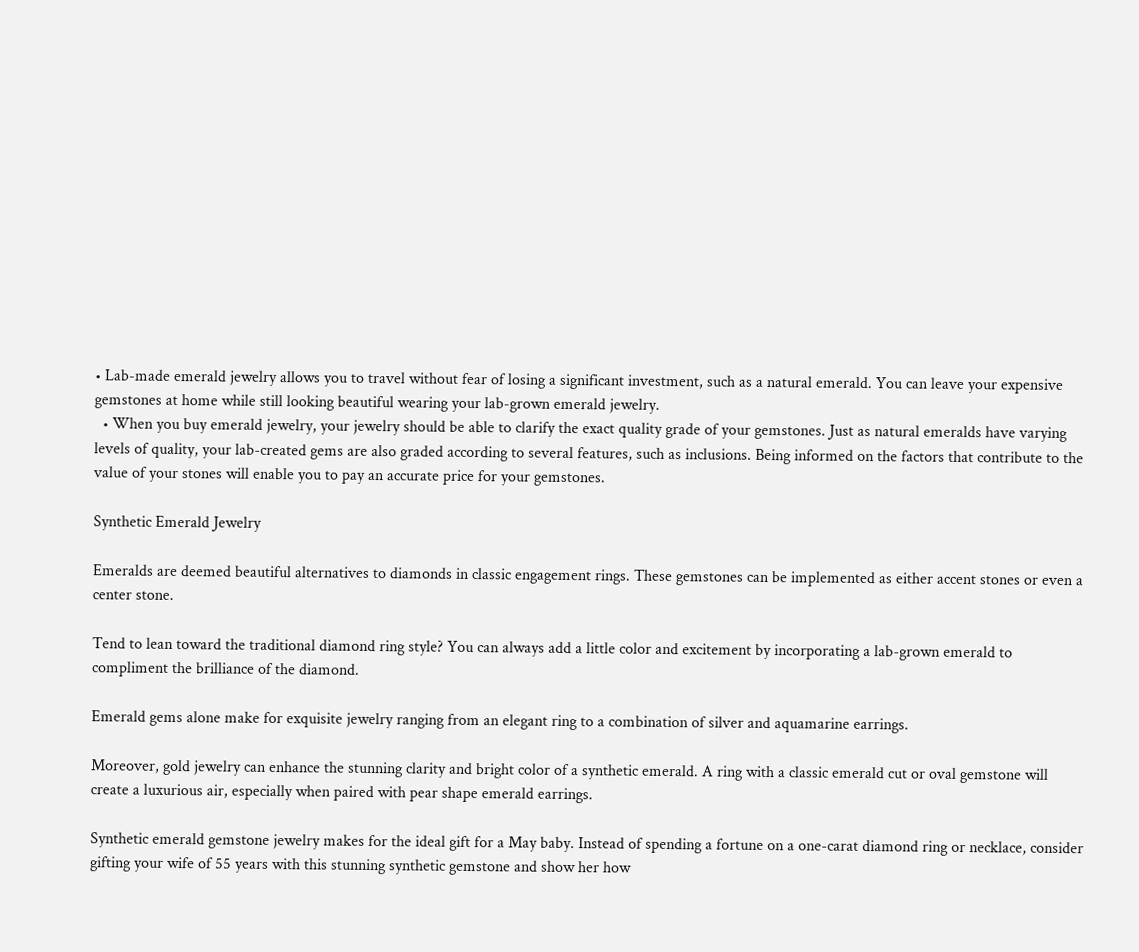• Lab-made emerald jewelry allows you to travel without fear of losing a significant investment, such as a natural emerald. You can leave your expensive gemstones at home while still looking beautiful wearing your lab-grown emerald jewelry.
  • When you buy emerald jewelry, your jewelry should be able to clarify the exact quality grade of your gemstones. Just as natural emeralds have varying levels of quality, your lab-created gems are also graded according to several features, such as inclusions. Being informed on the factors that contribute to the value of your stones will enable you to pay an accurate price for your gemstones.

Synthetic Emerald Jewelry

Emeralds are deemed beautiful alternatives to diamonds in classic engagement rings. These gemstones can be implemented as either accent stones or even a center stone.

Tend to lean toward the traditional diamond ring style? You can always add a little color and excitement by incorporating a lab-grown emerald to compliment the brilliance of the diamond.

Emerald gems alone make for exquisite jewelry ranging from an elegant ring to a combination of silver and aquamarine earrings.

Moreover, gold jewelry can enhance the stunning clarity and bright color of a synthetic emerald. A ring with a classic emerald cut or oval gemstone will create a luxurious air, especially when paired with pear shape emerald earrings.

Synthetic emerald gemstone jewelry makes for the ideal gift for a May baby. Instead of spending a fortune on a one-carat diamond ring or necklace, consider gifting your wife of 55 years with this stunning synthetic gemstone and show her how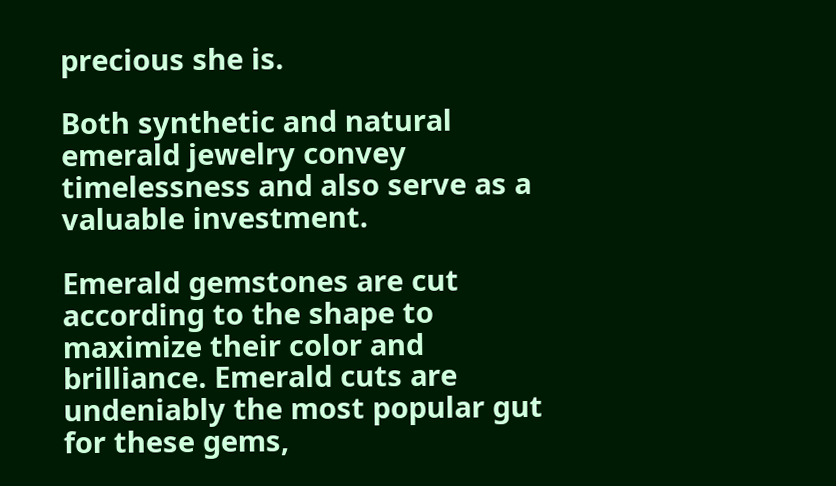precious she is.

Both synthetic and natural emerald jewelry convey timelessness and also serve as a valuable investment.

Emerald gemstones are cut according to the shape to maximize their color and brilliance. Emerald cuts are undeniably the most popular gut for these gems,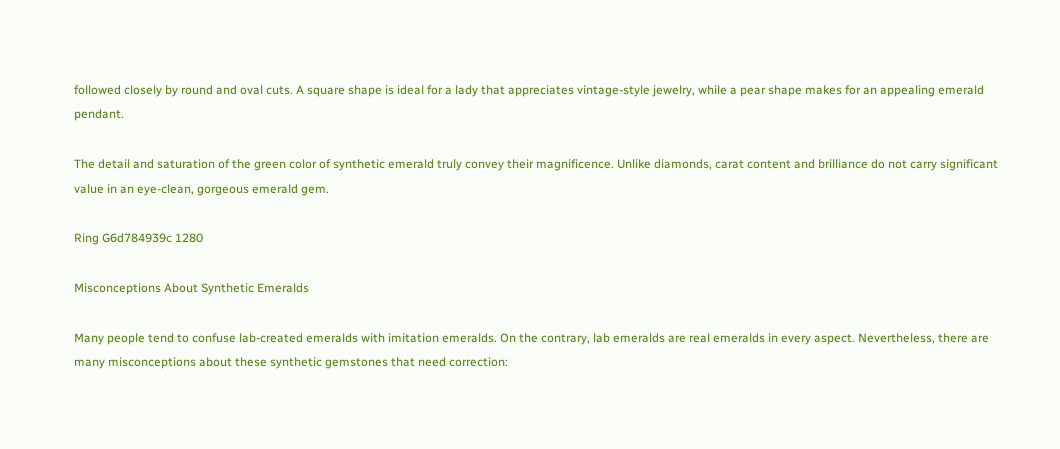followed closely by round and oval cuts. A square shape is ideal for a lady that appreciates vintage-style jewelry, while a pear shape makes for an appealing emerald pendant.

The detail and saturation of the green color of synthetic emerald truly convey their magnificence. Unlike diamonds, carat content and brilliance do not carry significant value in an eye-clean, gorgeous emerald gem.

Ring G6d784939c 1280

Misconceptions About Synthetic Emeralds

Many people tend to confuse lab-created emeralds with imitation emeralds. On the contrary, lab emeralds are real emeralds in every aspect. Nevertheless, there are many misconceptions about these synthetic gemstones that need correction: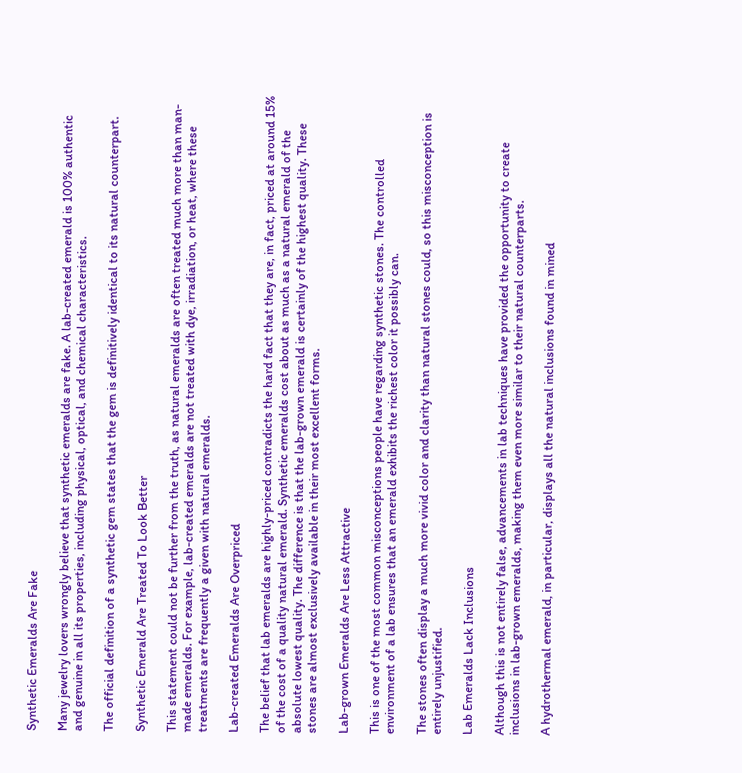Synthetic Emeralds Are Fake

Many jewelry lovers wrongly believe that synthetic emeralds are fake. A lab-created emerald is 100% authentic and genuine in all its properties, including physical, optical, and chemical characteristics.

The official definition of a synthetic gem states that the gem is definitively identical to its natural counterpart.

Synthetic Emerald Are Treated To Look Better

This statement could not be further from the truth, as natural emeralds are often treated much more than man-made emeralds. For example, lab-created emeralds are not treated with dye, irradiation, or heat, where these treatments are frequently a given with natural emeralds.

Lab-created Emeralds Are Overpriced

The belief that lab emeralds are highly-priced contradicts the hard fact that they are, in fact, priced at around 15% of the cost of a quality natural emerald. Synthetic emeralds cost about as much as a natural emerald of the absolute lowest quality. The difference is that the lab-grown emerald is certainly of the highest quality. These stones are almost exclusively available in their most excellent forms.

Lab-grown Emeralds Are Less Attractive

This is one of the most common misconceptions people have regarding synthetic stones. The controlled environment of a lab ensures that an emerald exhibits the richest color it possibly can.

The stones often display a much more vivid color and clarity than natural stones could, so this misconception is entirely unjustified.

Lab Emeralds Lack Inclusions

Although this is not entirely false, advancements in lab techniques have provided the opportunity to create inclusions in lab-grown emeralds, making them even more similar to their natural counterparts.

A hydrothermal emerald, in particular, displays all the natural inclusions found in mined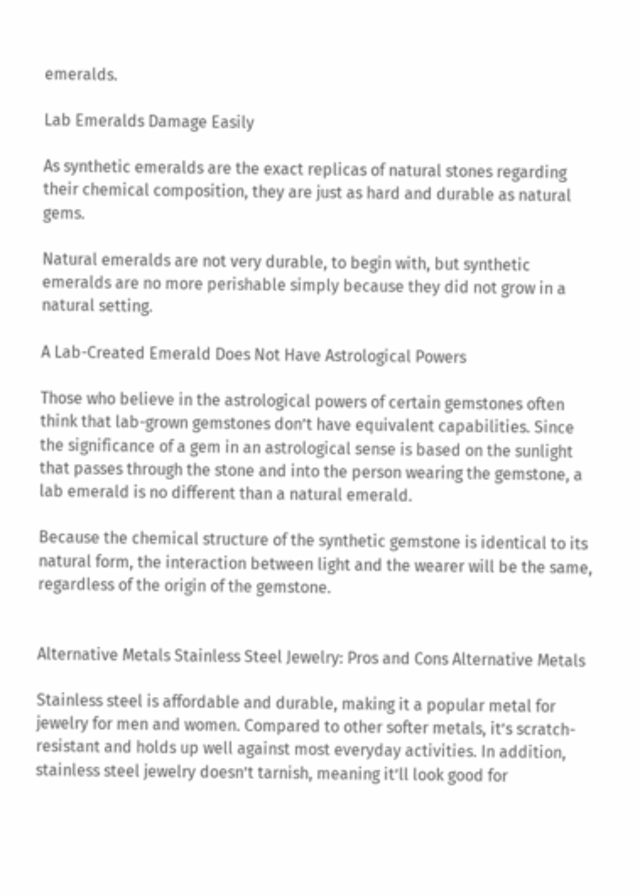emeralds.

Lab Emeralds Damage Easily

As synthetic emeralds are the exact replicas of natural stones regarding their chemical composition, they are just as hard and durable as natural gems.

Natural emeralds are not very durable, to begin with, but synthetic emeralds are no more perishable simply because they did not grow in a natural setting.

A Lab-Created Emerald Does Not Have Astrological Powers

Those who believe in the astrological powers of certain gemstones often think that lab-grown gemstones don’t have equivalent capabilities. Since the significance of a gem in an astrological sense is based on the sunlight that passes through the stone and into the person wearing the gemstone, a lab emerald is no different than a natural emerald.

Because the chemical structure of the synthetic gemstone is identical to its natural form, the interaction between light and the wearer will be the same, regardless of the origin of the gemstone.


Alternative Metals Stainless Steel Jewelry: Pros and Cons Alternative Metals

Stainless steel is affordable and durable, making it a popular metal for jewelry for men and women. Compared to other softer metals, it’s scratch-resistant and holds up well against most everyday activities. In addition, stainless steel jewelry doesn’t tarnish, meaning it’ll look good for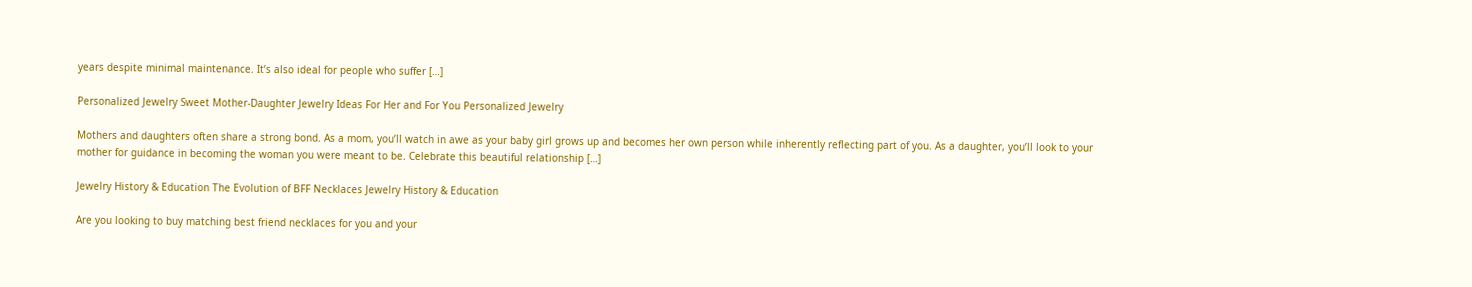years despite minimal maintenance. It’s also ideal for people who suffer […]

Personalized Jewelry Sweet Mother-Daughter Jewelry Ideas For Her and For You Personalized Jewelry

Mothers and daughters often share a strong bond. As a mom, you’ll watch in awe as your baby girl grows up and becomes her own person while inherently reflecting part of you. As a daughter, you’ll look to your mother for guidance in becoming the woman you were meant to be. Celebrate this beautiful relationship […]

Jewelry History & Education The Evolution of BFF Necklaces Jewelry History & Education

Are you looking to buy matching best friend necklaces for you and your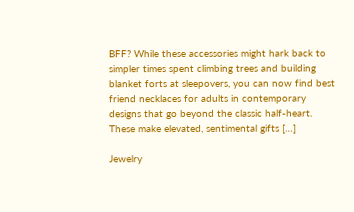BFF? While these accessories might hark back to simpler times spent climbing trees and building blanket forts at sleepovers, you can now find best friend necklaces for adults in contemporary designs that go beyond the classic half-heart. These make elevated, sentimental gifts […]

Jewelry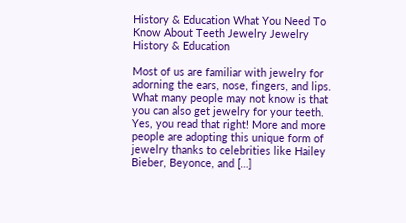History & Education What You Need To Know About Teeth Jewelry Jewelry History & Education

Most of us are familiar with jewelry for adorning the ears, nose, fingers, and lips. What many people may not know is that you can also get jewelry for your teeth. Yes, you read that right! More and more people are adopting this unique form of jewelry thanks to celebrities like Hailey Bieber, Beyonce, and […]